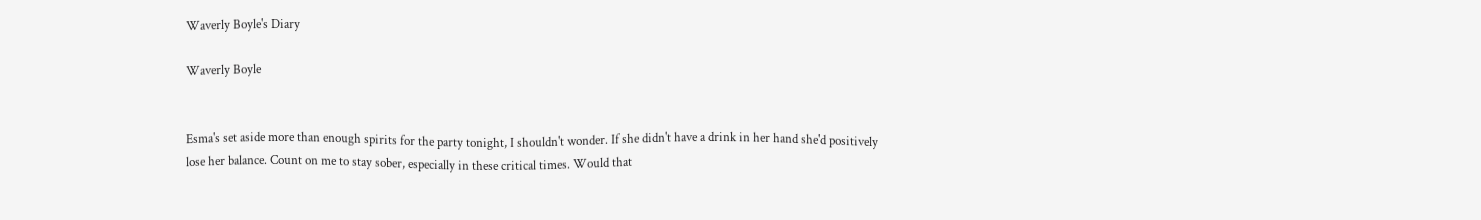Waverly Boyle's Diary

Waverly Boyle


Esma's set aside more than enough spirits for the party tonight, I shouldn't wonder. If she didn't have a drink in her hand she'd positively lose her balance. Count on me to stay sober, especially in these critical times. Would that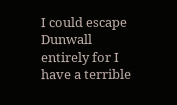I could escape Dunwall entirely for I have a terrible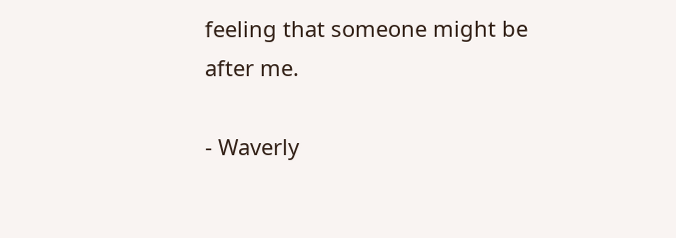feeling that someone might be after me.

- Waverly